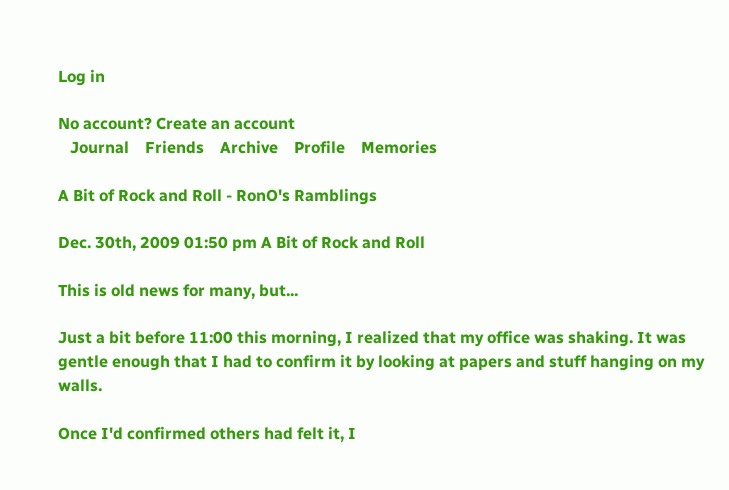Log in

No account? Create an account
   Journal    Friends    Archive    Profile    Memories

A Bit of Rock and Roll - RonO's Ramblings

Dec. 30th, 2009 01:50 pm A Bit of Rock and Roll

This is old news for many, but...

Just a bit before 11:00 this morning, I realized that my office was shaking. It was gentle enough that I had to confirm it by looking at papers and stuff hanging on my walls.

Once I'd confirmed others had felt it, I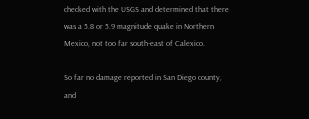checked with the USGS and determined that there was a 5.8 or 5.9 magnitude quake in Northern Mexico, not too far south-east of Calexico.

So far no damage reported in San Diego county, and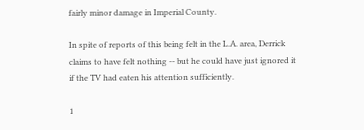fairly minor damage in Imperial County.

In spite of reports of this being felt in the L.A. area, Derrick claims to have felt nothing -- but he could have just ignored it if the TV had eaten his attention sufficiently.

1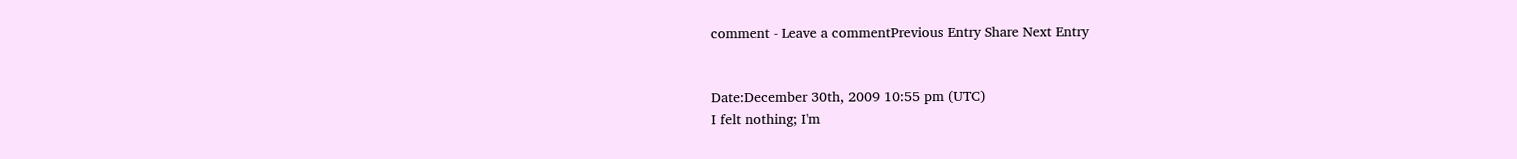comment - Leave a commentPrevious Entry Share Next Entry


Date:December 30th, 2009 10:55 pm (UTC)
I felt nothing; I'm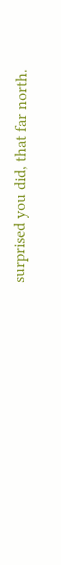surprised you did, that far north.